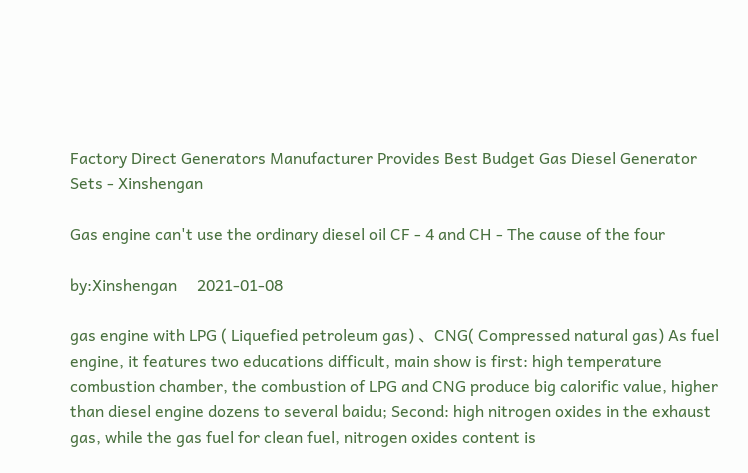Factory Direct Generators Manufacturer Provides Best Budget Gas Diesel Generator Sets - Xinshengan

Gas engine can't use the ordinary diesel oil CF - 4 and CH - The cause of the four

by:Xinshengan     2021-01-08

gas engine with LPG ( Liquefied petroleum gas) 、CNG( Compressed natural gas) As fuel engine, it features two educations difficult, main show is first: high temperature combustion chamber, the combustion of LPG and CNG produce big calorific value, higher than diesel engine dozens to several baidu; Second: high nitrogen oxides in the exhaust gas, while the gas fuel for clean fuel, nitrogen oxides content is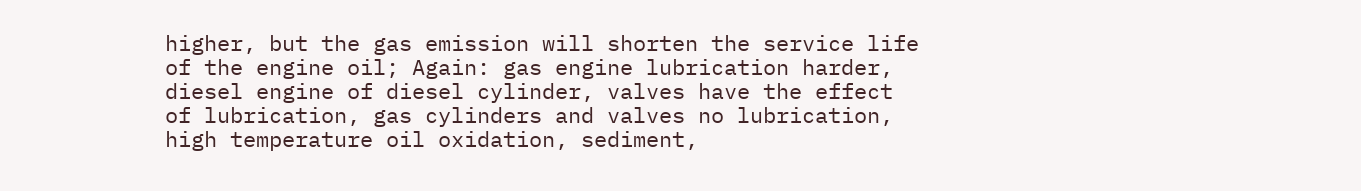higher, but the gas emission will shorten the service life of the engine oil; Again: gas engine lubrication harder, diesel engine of diesel cylinder, valves have the effect of lubrication, gas cylinders and valves no lubrication, high temperature oil oxidation, sediment,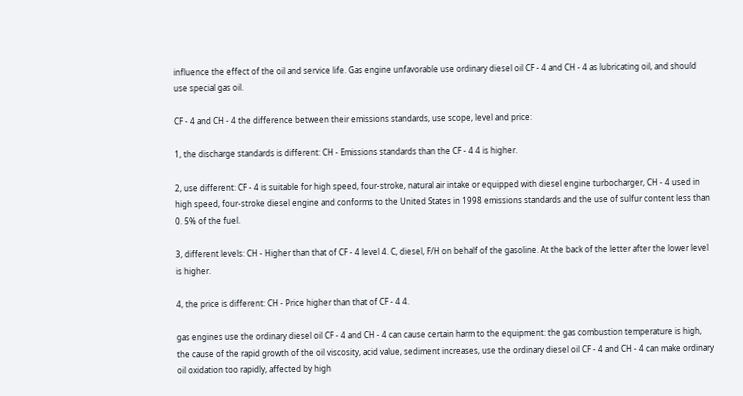influence the effect of the oil and service life. Gas engine unfavorable use ordinary diesel oil CF - 4 and CH - 4 as lubricating oil, and should use special gas oil.

CF - 4 and CH - 4 the difference between their emissions standards, use scope, level and price:

1, the discharge standards is different: CH - Emissions standards than the CF - 4 4 is higher.

2, use different: CF - 4 is suitable for high speed, four-stroke, natural air intake or equipped with diesel engine turbocharger, CH - 4 used in high speed, four-stroke diesel engine and conforms to the United States in 1998 emissions standards and the use of sulfur content less than 0. 5% of the fuel.

3, different levels: CH - Higher than that of CF - 4 level 4. C, diesel, F/H on behalf of the gasoline. At the back of the letter after the lower level is higher.

4, the price is different: CH - Price higher than that of CF - 4 4.

gas engines use the ordinary diesel oil CF - 4 and CH - 4 can cause certain harm to the equipment: the gas combustion temperature is high, the cause of the rapid growth of the oil viscosity, acid value, sediment increases, use the ordinary diesel oil CF - 4 and CH - 4 can make ordinary oil oxidation too rapidly, affected by high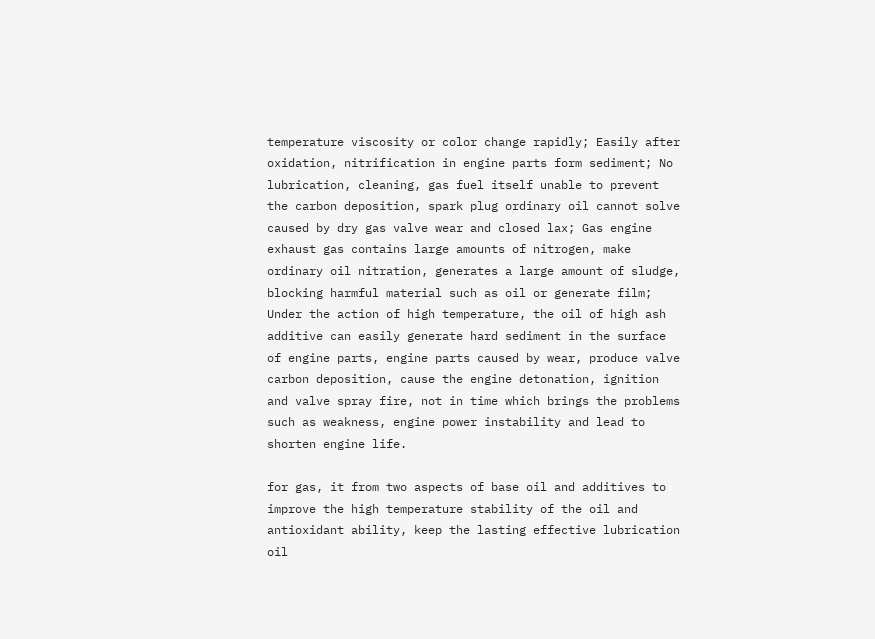temperature viscosity or color change rapidly; Easily after oxidation, nitrification in engine parts form sediment; No lubrication, cleaning, gas fuel itself unable to prevent the carbon deposition, spark plug ordinary oil cannot solve caused by dry gas valve wear and closed lax; Gas engine exhaust gas contains large amounts of nitrogen, make ordinary oil nitration, generates a large amount of sludge, blocking harmful material such as oil or generate film; Under the action of high temperature, the oil of high ash additive can easily generate hard sediment in the surface of engine parts, engine parts caused by wear, produce valve carbon deposition, cause the engine detonation, ignition and valve spray fire, not in time which brings the problems such as weakness, engine power instability and lead to shorten engine life.

for gas, it from two aspects of base oil and additives to improve the high temperature stability of the oil and antioxidant ability, keep the lasting effective lubrication oil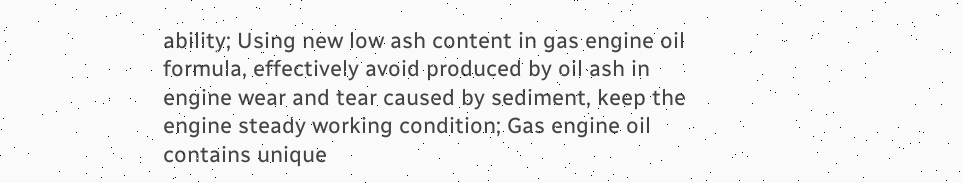ability; Using new low ash content in gas engine oil formula, effectively avoid produced by oil ash in engine wear and tear caused by sediment, keep the engine steady working condition; Gas engine oil contains unique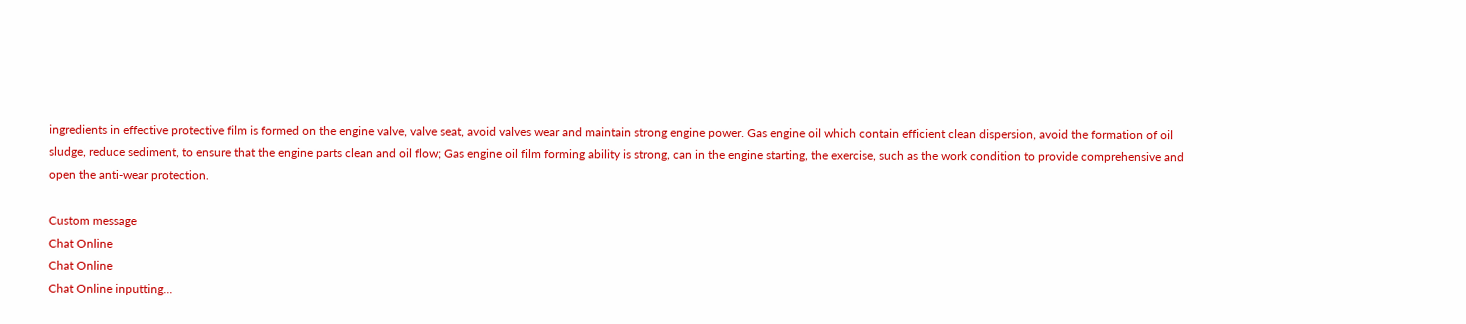ingredients in effective protective film is formed on the engine valve, valve seat, avoid valves wear and maintain strong engine power. Gas engine oil which contain efficient clean dispersion, avoid the formation of oil sludge, reduce sediment, to ensure that the engine parts clean and oil flow; Gas engine oil film forming ability is strong, can in the engine starting, the exercise, such as the work condition to provide comprehensive and open the anti-wear protection.

Custom message
Chat Online
Chat Online
Chat Online inputting...